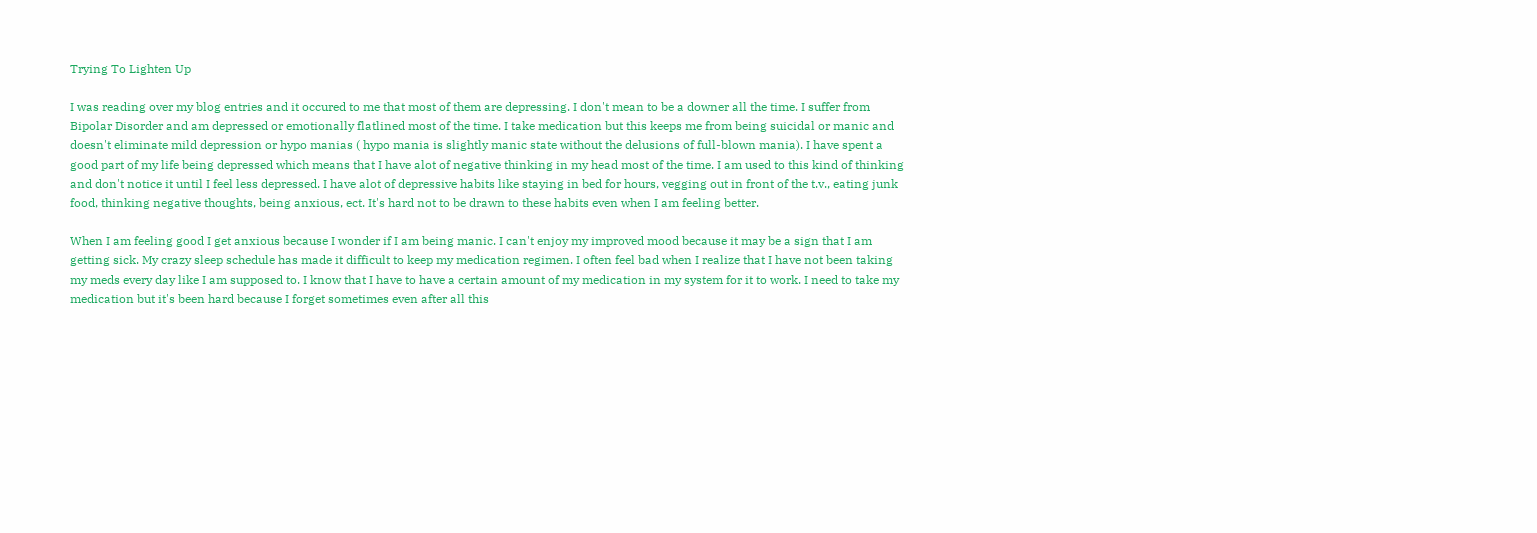Trying To Lighten Up

I was reading over my blog entries and it occured to me that most of them are depressing. I don't mean to be a downer all the time. I suffer from Bipolar Disorder and am depressed or emotionally flatlined most of the time. I take medication but this keeps me from being suicidal or manic and doesn't eliminate mild depression or hypo manias ( hypo mania is slightly manic state without the delusions of full-blown mania). I have spent a good part of my life being depressed which means that I have alot of negative thinking in my head most of the time. I am used to this kind of thinking and don't notice it until I feel less depressed. I have alot of depressive habits like staying in bed for hours, vegging out in front of the t.v., eating junk food, thinking negative thoughts, being anxious, ect. It's hard not to be drawn to these habits even when I am feeling better.

When I am feeling good I get anxious because I wonder if I am being manic. I can't enjoy my improved mood because it may be a sign that I am getting sick. My crazy sleep schedule has made it difficult to keep my medication regimen. I often feel bad when I realize that I have not been taking my meds every day like I am supposed to. I know that I have to have a certain amount of my medication in my system for it to work. I need to take my medication but it's been hard because I forget sometimes even after all this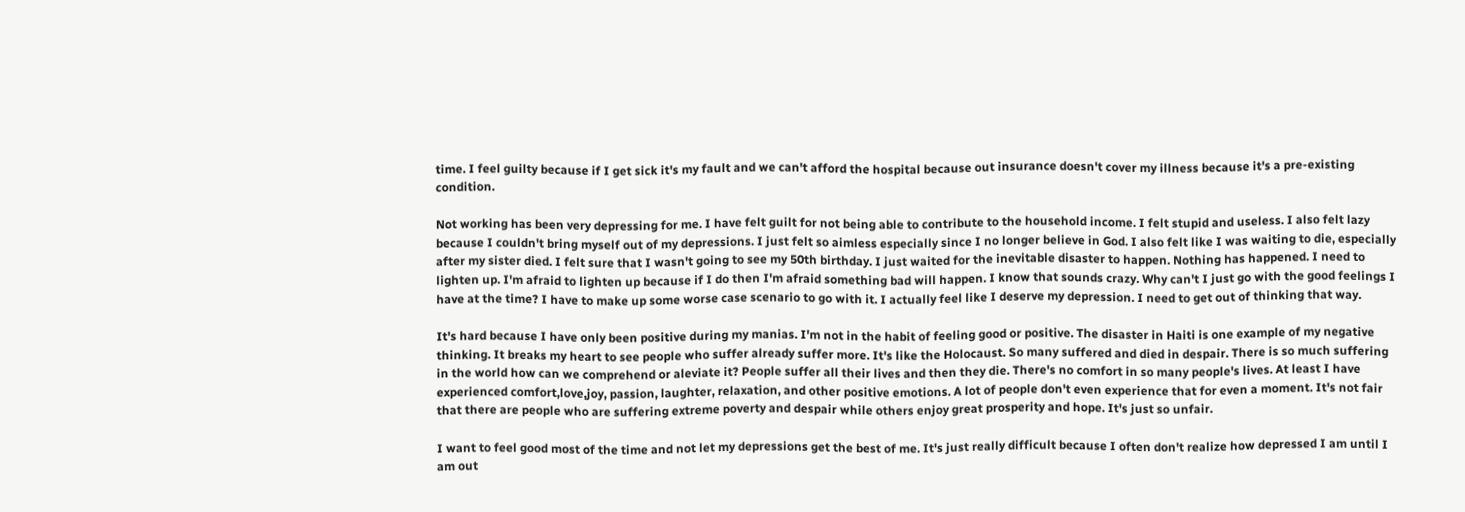time. I feel guilty because if I get sick it's my fault and we can't afford the hospital because out insurance doesn't cover my illness because it's a pre-existing condition.

Not working has been very depressing for me. I have felt guilt for not being able to contribute to the household income. I felt stupid and useless. I also felt lazy because I couldn't bring myself out of my depressions. I just felt so aimless especially since I no longer believe in God. I also felt like I was waiting to die, especially after my sister died. I felt sure that I wasn't going to see my 50th birthday. I just waited for the inevitable disaster to happen. Nothing has happened. I need to lighten up. I'm afraid to lighten up because if I do then I'm afraid something bad will happen. I know that sounds crazy. Why can't I just go with the good feelings I have at the time? I have to make up some worse case scenario to go with it. I actually feel like I deserve my depression. I need to get out of thinking that way.

It's hard because I have only been positive during my manias. I'm not in the habit of feeling good or positive. The disaster in Haiti is one example of my negative thinking. It breaks my heart to see people who suffer already suffer more. It's like the Holocaust. So many suffered and died in despair. There is so much suffering in the world how can we comprehend or aleviate it? People suffer all their lives and then they die. There's no comfort in so many people's lives. At least I have experienced comfort,love,joy, passion, laughter, relaxation, and other positive emotions. A lot of people don't even experience that for even a moment. It's not fair that there are people who are suffering extreme poverty and despair while others enjoy great prosperity and hope. It's just so unfair.

I want to feel good most of the time and not let my depressions get the best of me. It's just really difficult because I often don't realize how depressed I am until I am out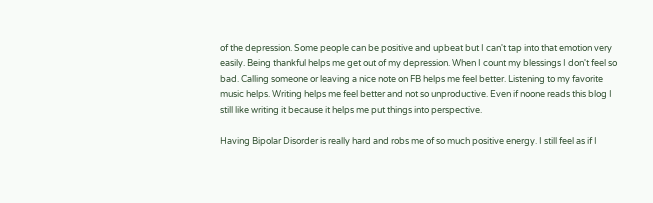of the depression. Some people can be positive and upbeat but I can't tap into that emotion very easily. Being thankful helps me get out of my depression. When I count my blessings I don't feel so bad. Calling someone or leaving a nice note on FB helps me feel better. Listening to my favorite music helps. Writing helps me feel better and not so unproductive. Even if noone reads this blog I still like writing it because it helps me put things into perspective.

Having Bipolar Disorder is really hard and robs me of so much positive energy. I still feel as if I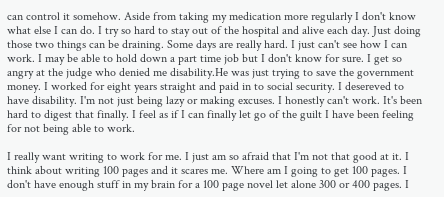can control it somehow. Aside from taking my medication more regularly I don't know what else I can do. I try so hard to stay out of the hospital and alive each day. Just doing those two things can be draining. Some days are really hard. I just can't see how I can work. I may be able to hold down a part time job but I don't know for sure. I get so angry at the judge who denied me disability.He was just trying to save the government money. I worked for eight years straight and paid in to social security. I desereved to have disability. I'm not just being lazy or making excuses. I honestly can't work. It's been hard to digest that finally. I feel as if I can finally let go of the guilt I have been feeling for not being able to work.

I really want writing to work for me. I just am so afraid that I'm not that good at it. I think about writing 100 pages and it scares me. Where am I going to get 100 pages. I don't have enough stuff in my brain for a 100 page novel let alone 300 or 400 pages. I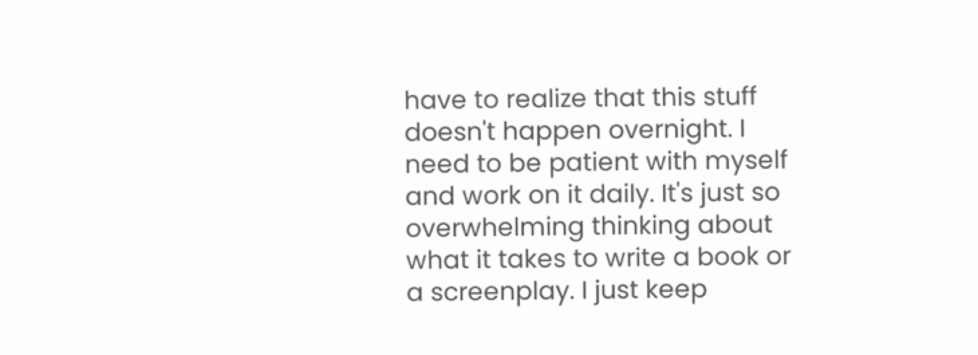have to realize that this stuff doesn't happen overnight. I need to be patient with myself and work on it daily. It's just so overwhelming thinking about what it takes to write a book or a screenplay. I just keep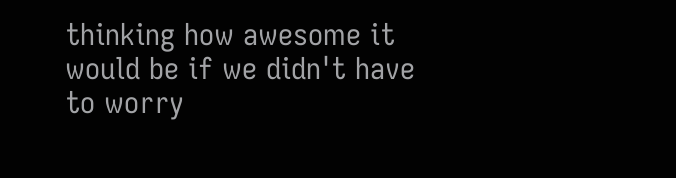thinking how awesome it would be if we didn't have to worry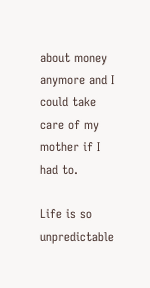about money anymore and I could take care of my mother if I had to.

Life is so unpredictable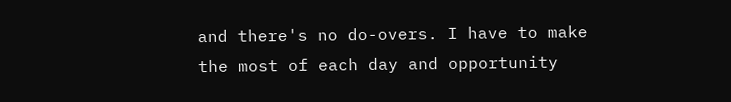and there's no do-overs. I have to make the most of each day and opportunity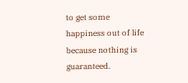to get some happiness out of life because nothing is guaranteed.